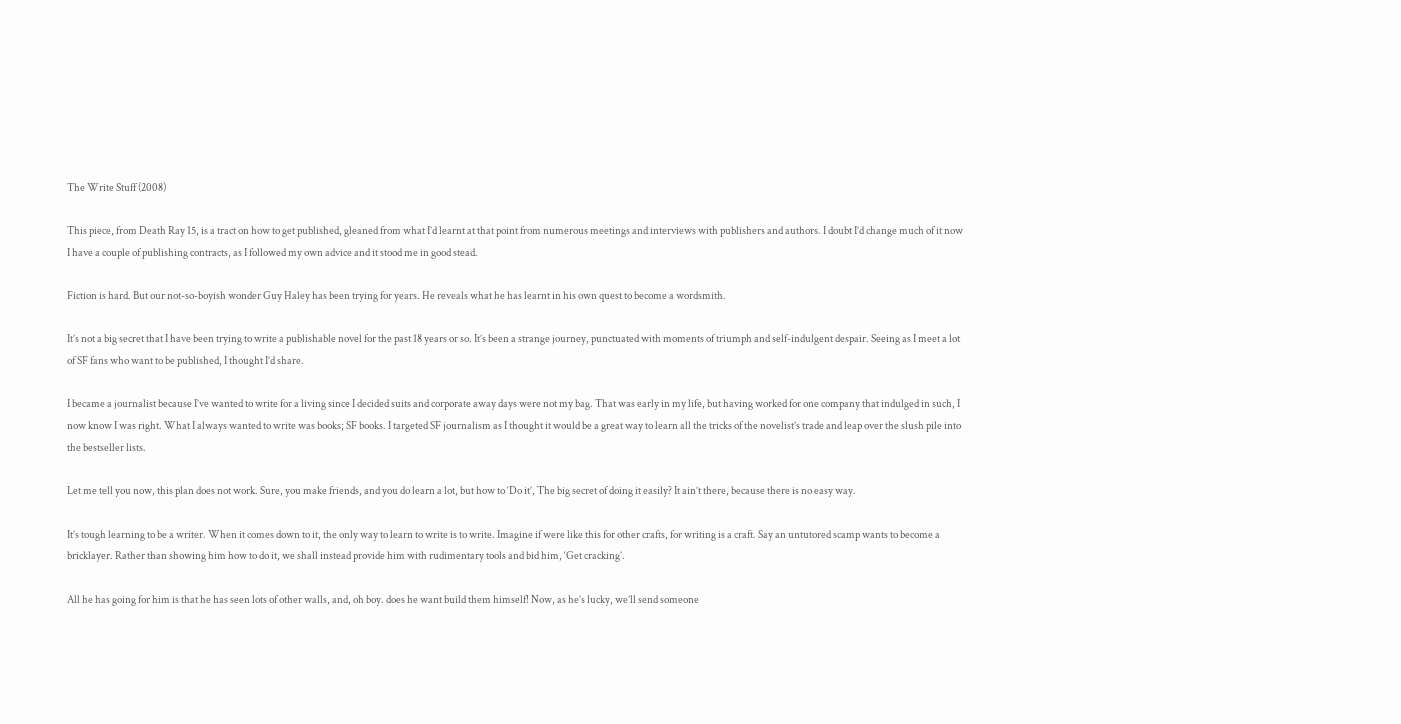The Write Stuff (2008)

This piece, from Death Ray 15, is a tract on how to get published, gleaned from what I’d learnt at that point from numerous meetings and interviews with publishers and authors. I doubt I’d change much of it now I have a couple of publishing contracts, as I followed my own advice and it stood me in good stead.

Fiction is hard. But our not-so-boyish wonder Guy Haley has been trying for years. He reveals what he has learnt in his own quest to become a wordsmith.

It’s not a big secret that I have been trying to write a publishable novel for the past 18 years or so. It’s been a strange journey, punctuated with moments of triumph and self-indulgent despair. Seeing as I meet a lot of SF fans who want to be published, I thought I’d share.

I became a journalist because I’ve wanted to write for a living since I decided suits and corporate away days were not my bag. That was early in my life, but having worked for one company that indulged in such, I now know I was right. What I always wanted to write was books; SF books. I targeted SF journalism as I thought it would be a great way to learn all the tricks of the novelist’s trade and leap over the slush pile into the bestseller lists.

Let me tell you now, this plan does not work. Sure, you make friends, and you do learn a lot, but how to ‘Do it’, The big secret of doing it easily? It ain’t there, because there is no easy way.

It’s tough learning to be a writer. When it comes down to it, the only way to learn to write is to write. Imagine if were like this for other crafts, for writing is a craft. Say an untutored scamp wants to become a bricklayer. Rather than showing him how to do it, we shall instead provide him with rudimentary tools and bid him, ‘Get cracking’.

All he has going for him is that he has seen lots of other walls, and, oh boy. does he want build them himself! Now, as he’s lucky, we’ll send someone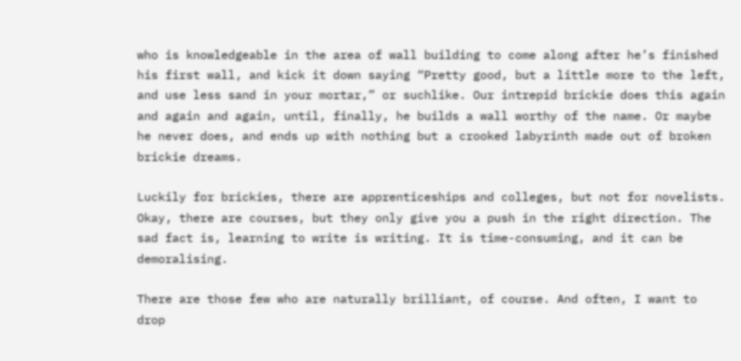who is knowledgeable in the area of wall building to come along after he’s finished his first wall, and kick it down saying “Pretty good, but a little more to the left, and use less sand in your mortar,” or suchlike. Our intrepid brickie does this again and again and again, until, finally, he builds a wall worthy of the name. Or maybe he never does, and ends up with nothing but a crooked labyrinth made out of broken brickie dreams.

Luckily for brickies, there are apprenticeships and colleges, but not for novelists. Okay, there are courses, but they only give you a push in the right direction. The sad fact is, learning to write is writing. It is time-consuming, and it can be demoralising.

There are those few who are naturally brilliant, of course. And often, I want to drop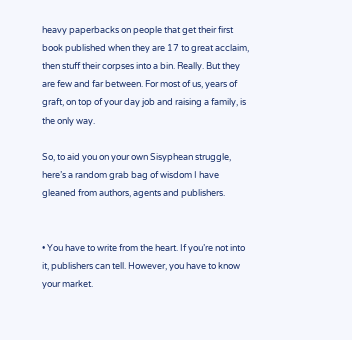heavy paperbacks on people that get their first book published when they are 17 to great acclaim, then stuff their corpses into a bin. Really. But they are few and far between. For most of us, years of graft, on top of your day job and raising a family, is the only way.

So, to aid you on your own Sisyphean struggle, here’s a random grab bag of wisdom I have gleaned from authors, agents and publishers.


• You have to write from the heart. If you’re not into it, publishers can tell. However, you have to know your market.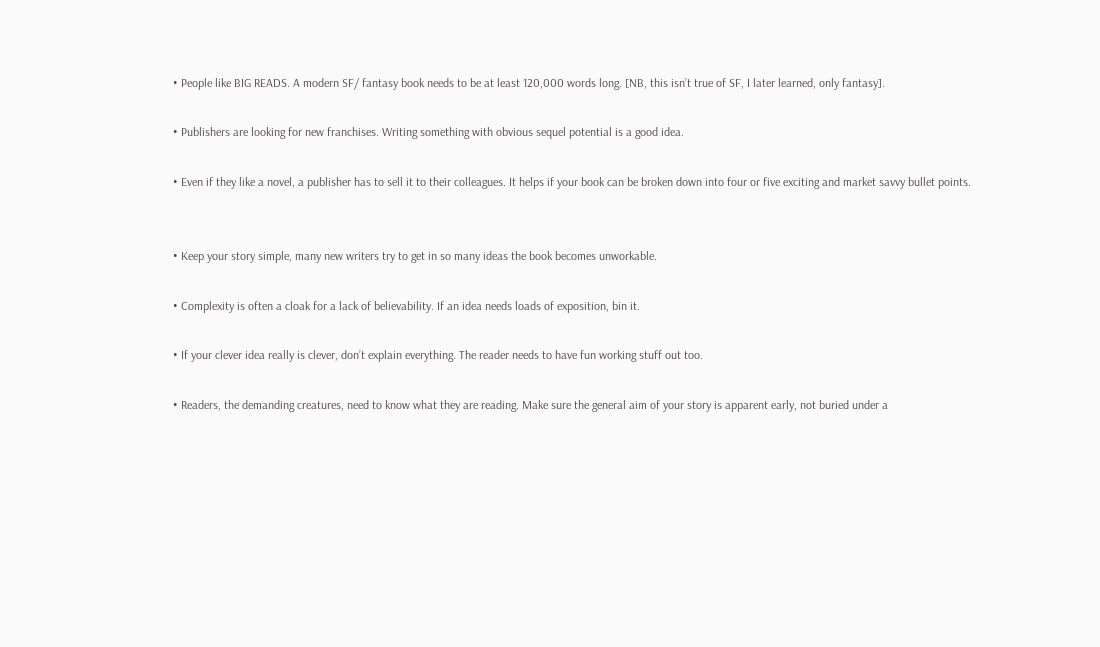• People like BIG READS. A modern SF/ fantasy book needs to be at least 120,000 words long. [NB, this isn’t true of SF, I later learned, only fantasy].

• Publishers are looking for new franchises. Writing something with obvious sequel potential is a good idea.

• Even if they like a novel, a publisher has to sell it to their colleagues. It helps if your book can be broken down into four or five exciting and market savvy bullet points.


• Keep your story simple, many new writers try to get in so many ideas the book becomes unworkable.

• Complexity is often a cloak for a lack of believability. If an idea needs loads of exposition, bin it.

• If your clever idea really is clever, don’t explain everything. The reader needs to have fun working stuff out too.

• Readers, the demanding creatures, need to know what they are reading. Make sure the general aim of your story is apparent early, not buried under a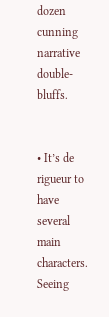dozen cunning narrative double-bluffs.


• It’s de rigueur to have several main characters. Seeing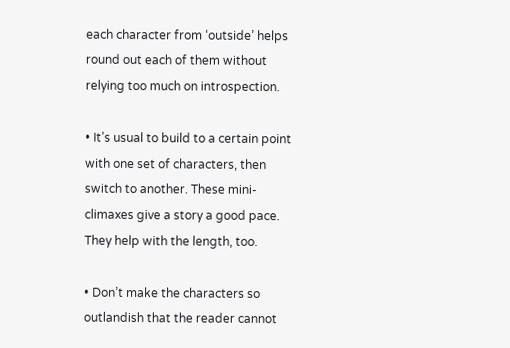each character from ‘outside’ helps round out each of them without relying too much on introspection.

• It’s usual to build to a certain point with one set of characters, then switch to another. These mini-climaxes give a story a good pace. They help with the length, too.

• Don’t make the characters so outlandish that the reader cannot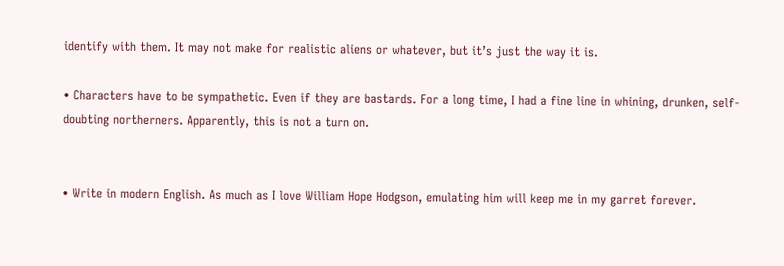identify with them. It may not make for realistic aliens or whatever, but it’s just the way it is.

• Characters have to be sympathetic. Even if they are bastards. For a long time, I had a fine line in whining, drunken, self-doubting northerners. Apparently, this is not a turn on.


• Write in modern English. As much as I love William Hope Hodgson, emulating him will keep me in my garret forever.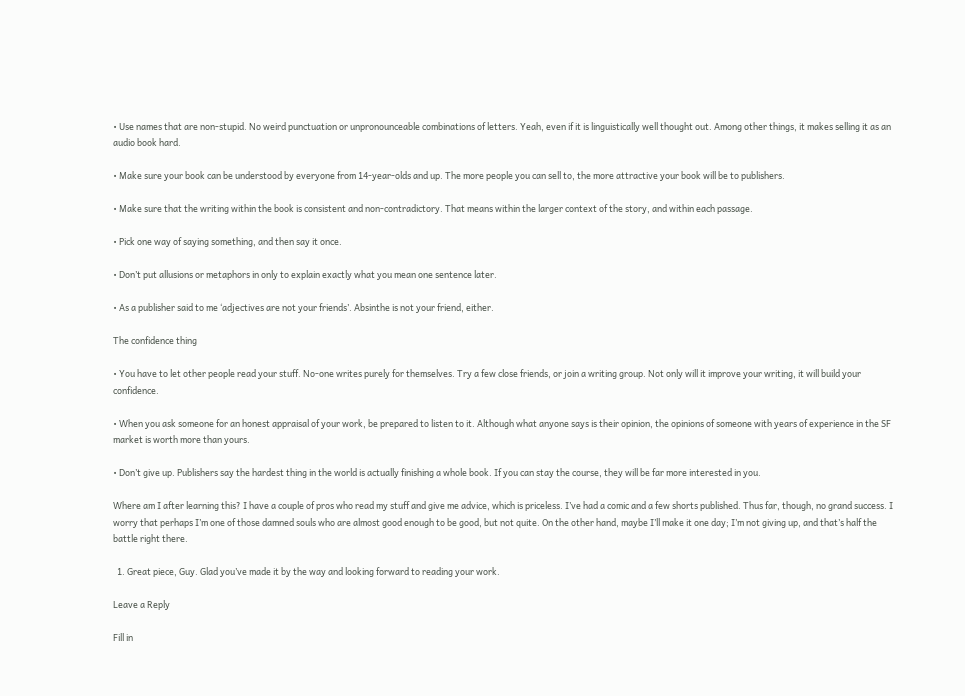• Use names that are non-stupid. No weird punctuation or unpronounceable combinations of letters. Yeah, even if it is linguistically well thought out. Among other things, it makes selling it as an audio book hard.

• Make sure your book can be understood by everyone from 14-year-olds and up. The more people you can sell to, the more attractive your book will be to publishers.

• Make sure that the writing within the book is consistent and non-contradictory. That means within the larger context of the story, and within each passage.

• Pick one way of saying something, and then say it once.

• Don’t put allusions or metaphors in only to explain exactly what you mean one sentence later.

• As a publisher said to me ‘adjectives are not your friends’. Absinthe is not your friend, either.

The confidence thing

• You have to let other people read your stuff. No-one writes purely for themselves. Try a few close friends, or join a writing group. Not only will it improve your writing, it will build your confidence.

• When you ask someone for an honest appraisal of your work, be prepared to listen to it. Although what anyone says is their opinion, the opinions of someone with years of experience in the SF market is worth more than yours.

• Don’t give up. Publishers say the hardest thing in the world is actually finishing a whole book. If you can stay the course, they will be far more interested in you.

Where am I after learning this? I have a couple of pros who read my stuff and give me advice, which is priceless. I’ve had a comic and a few shorts published. Thus far, though, no grand success. I worry that perhaps I’m one of those damned souls who are almost good enough to be good, but not quite. On the other hand, maybe I’ll make it one day; I’m not giving up, and that’s half the battle right there.

  1. Great piece, Guy. Glad you’ve made it by the way and looking forward to reading your work.

Leave a Reply

Fill in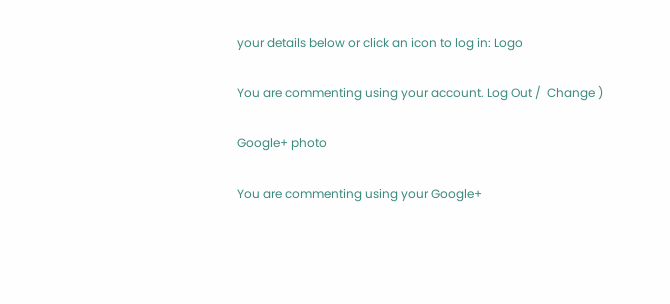your details below or click an icon to log in: Logo

You are commenting using your account. Log Out /  Change )

Google+ photo

You are commenting using your Google+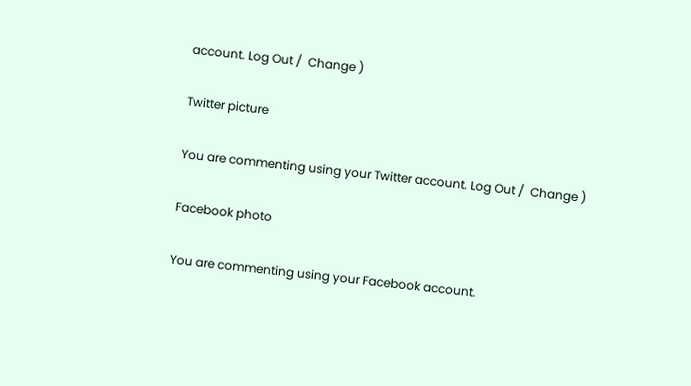account. Log Out /  Change )

Twitter picture

You are commenting using your Twitter account. Log Out /  Change )

Facebook photo

You are commenting using your Facebook account.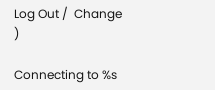Log Out /  Change )

Connecting to %s